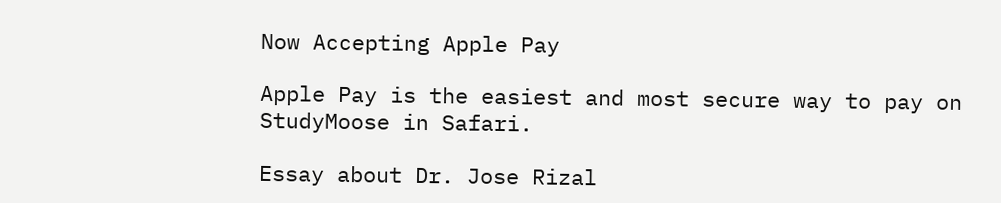Now Accepting Apple Pay

Apple Pay is the easiest and most secure way to pay on StudyMoose in Safari.

Essay about Dr. Jose Rizal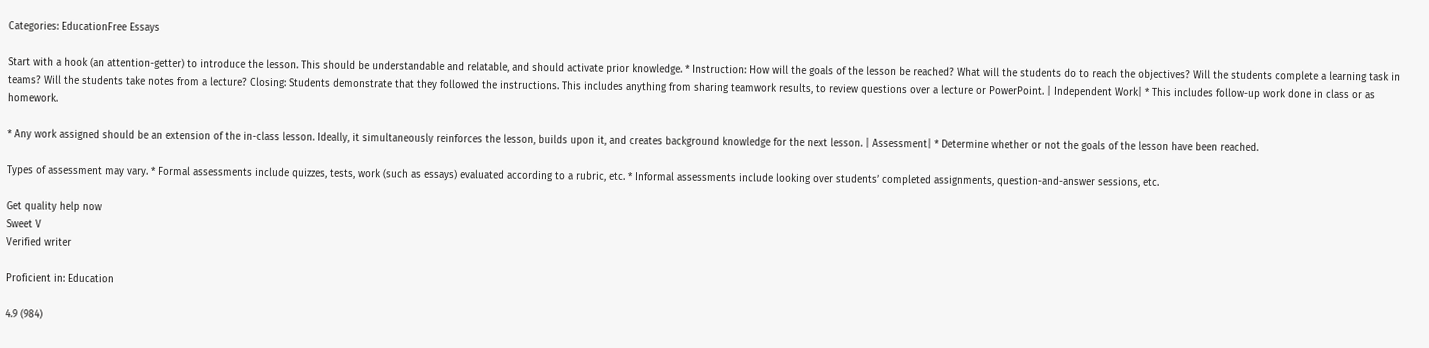Categories: EducationFree Essays

Start with a hook (an attention-getter) to introduce the lesson. This should be understandable and relatable, and should activate prior knowledge. * Instruction: How will the goals of the lesson be reached? What will the students do to reach the objectives? Will the students complete a learning task in teams? Will the students take notes from a lecture? Closing: Students demonstrate that they followed the instructions. This includes anything from sharing teamwork results, to review questions over a lecture or PowerPoint. | Independent Work| * This includes follow-up work done in class or as homework.

* Any work assigned should be an extension of the in-class lesson. Ideally, it simultaneously reinforces the lesson, builds upon it, and creates background knowledge for the next lesson. | Assessment| * Determine whether or not the goals of the lesson have been reached.

Types of assessment may vary. * Formal assessments include quizzes, tests, work (such as essays) evaluated according to a rubric, etc. * Informal assessments include looking over students’ completed assignments, question-and-answer sessions, etc.

Get quality help now
Sweet V
Verified writer

Proficient in: Education

4.9 (984)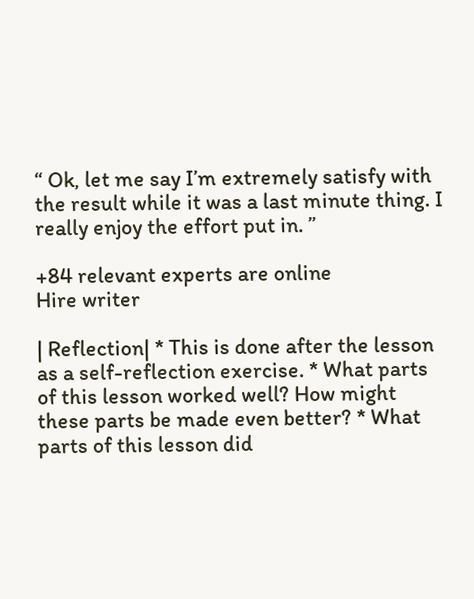“ Ok, let me say I’m extremely satisfy with the result while it was a last minute thing. I really enjoy the effort put in. ”

+84 relevant experts are online
Hire writer

| Reflection| * This is done after the lesson as a self-reflection exercise. * What parts of this lesson worked well? How might these parts be made even better? * What parts of this lesson did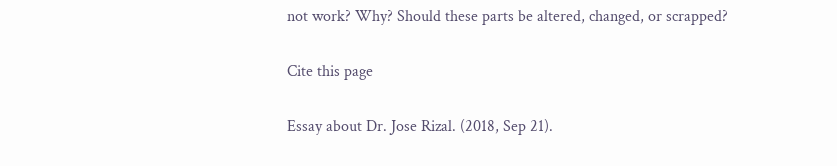not work? Why? Should these parts be altered, changed, or scrapped?

Cite this page

Essay about Dr. Jose Rizal. (2018, Sep 21).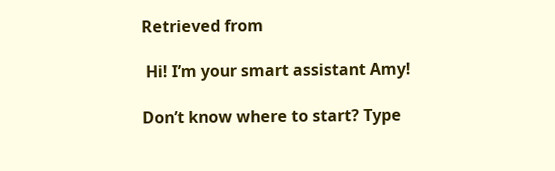Retrieved from

 Hi! I’m your smart assistant Amy!

Don’t know where to start? Type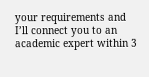your requirements and I’ll connect you to an academic expert within 3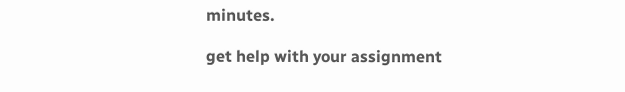minutes.

get help with your assignment